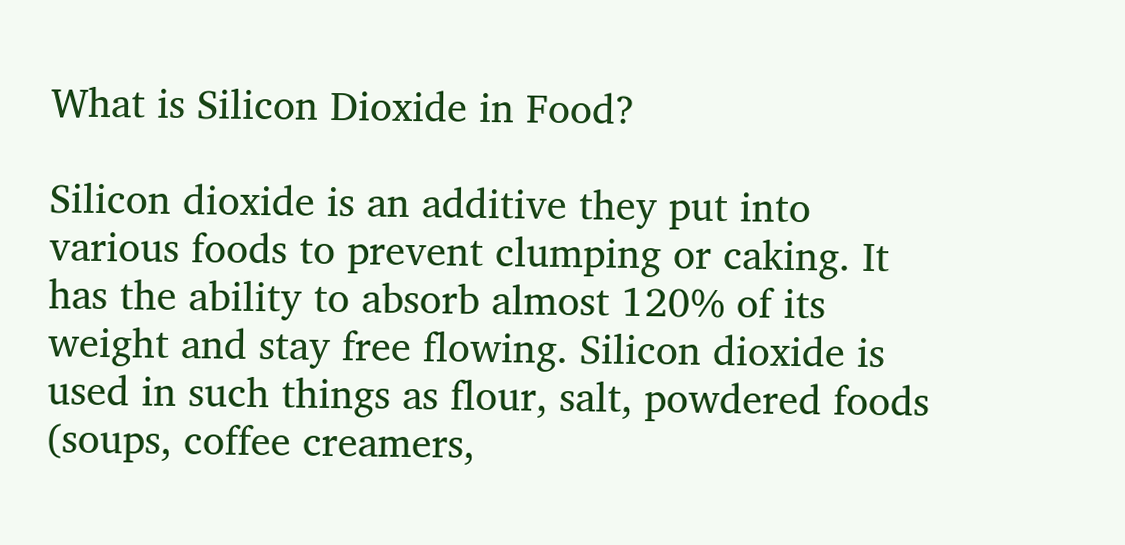What is Silicon Dioxide in Food?

Silicon dioxide is an additive they put into various foods to prevent clumping or caking. It has the ability to absorb almost 120% of its weight and stay free flowing. Silicon dioxide is used in such things as flour, salt, powdered foods (soups, coffee creamers,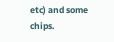etc) and some chips.